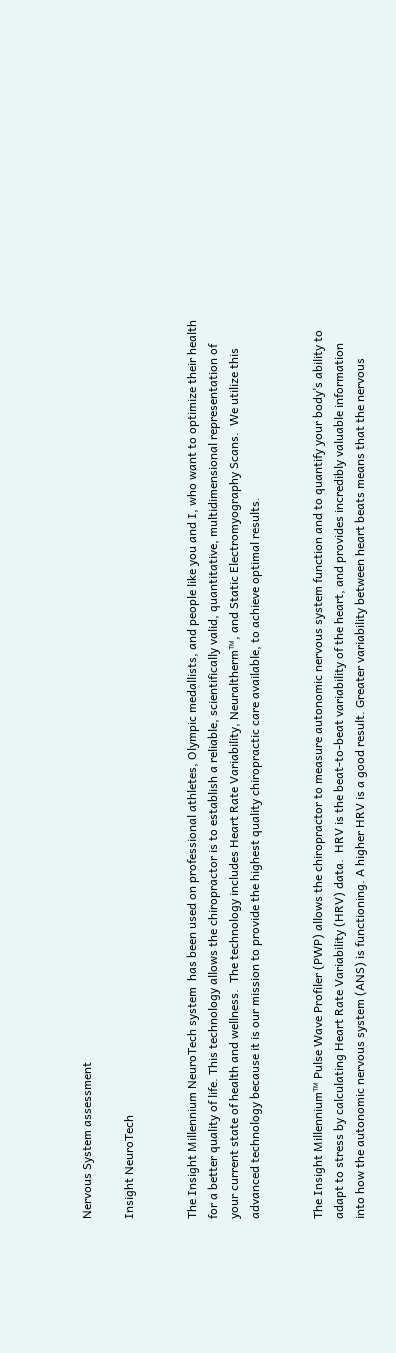Nervous System assessment

Insight NeuroTech


The Insight Millennium NeuroTech system  has been used on professional athletes, Olympic medallists, and people like you and I, who want to optimize their health for a better quality of life. This technology allows the chiropractor is to establish a reliable, scientifically valid, quantitative, multidimensional representation of your current state of health and wellness.  The technology includes Heart Rate Variability, Neuraltherm™, and Static Electromyography Scans.  We utilize this advanced technology because it is our mission to provide the highest quality chiropractic care available, to achieve optimal results.


The Insight Millennium™ Pulse Wave Profiler (PWP) allows the chiropractor to measure autonomic nervous system function and to quantify your body’s ability to adapt to stress by calculating Heart Rate Variability (HRV) data.  HRV is the beat-to-beat variability of the heart, and provides incredibly valuable information into how the autonomic nervous system (ANS) is functioning. A higher HRV is a good result. Greater variability between heart beats means that the nervous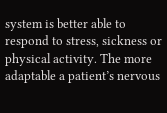system is better able to respond to stress, sickness or physical activity. The more adaptable a patient’s nervous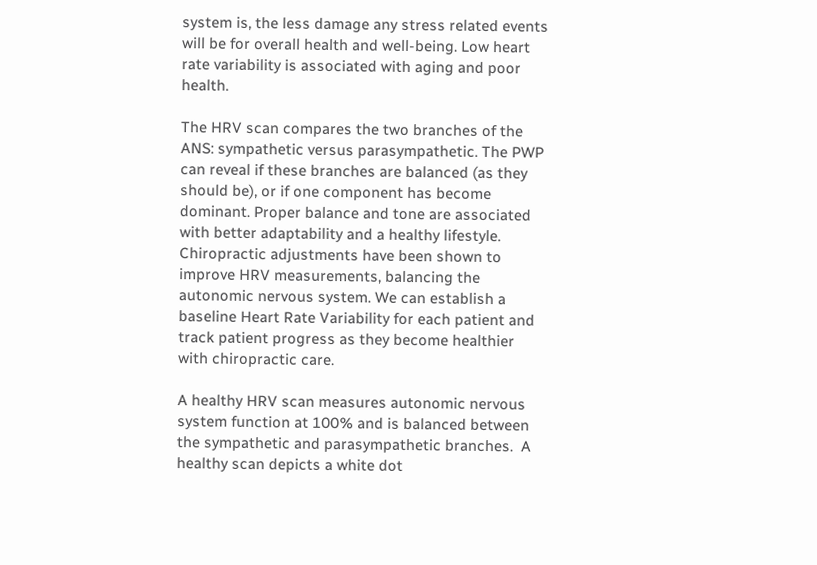system is, the less damage any stress related events will be for overall health and well-being. Low heart rate variability is associated with aging and poor health.

The HRV scan compares the two branches of the ANS: sympathetic versus parasympathetic. The PWP can reveal if these branches are balanced (as they should be), or if one component has become dominant. Proper balance and tone are associated with better adaptability and a healthy lifestyle.  Chiropractic adjustments have been shown to improve HRV measurements, balancing the autonomic nervous system. We can establish a baseline Heart Rate Variability for each patient and track patient progress as they become healthier with chiropractic care.

A healthy HRV scan measures autonomic nervous system function at 100% and is balanced between the sympathetic and parasympathetic branches.  A healthy scan depicts a white dot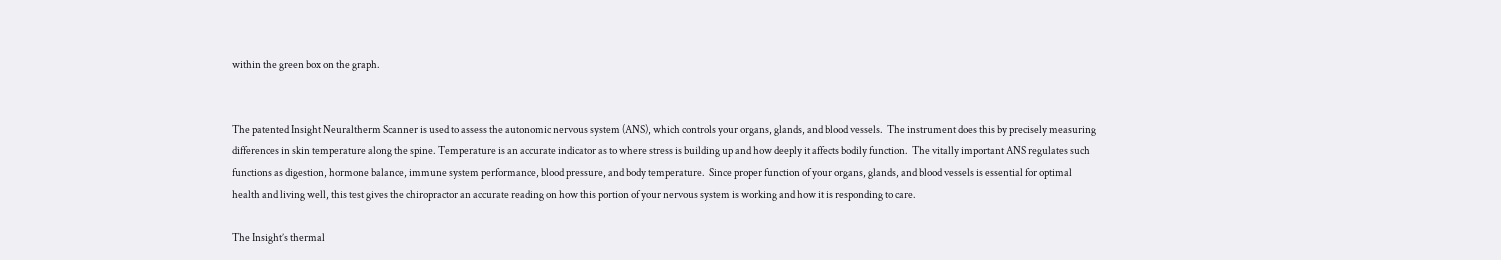within the green box on the graph.


The patented Insight Neuraltherm Scanner is used to assess the autonomic nervous system (ANS), which controls your organs, glands, and blood vessels.  The instrument does this by precisely measuring differences in skin temperature along the spine. Temperature is an accurate indicator as to where stress is building up and how deeply it affects bodily function.  The vitally important ANS regulates such functions as digestion, hormone balance, immune system performance, blood pressure, and body temperature.  Since proper function of your organs, glands, and blood vessels is essential for optimal health and living well, this test gives the chiropractor an accurate reading on how this portion of your nervous system is working and how it is responding to care.

The Insight’s thermal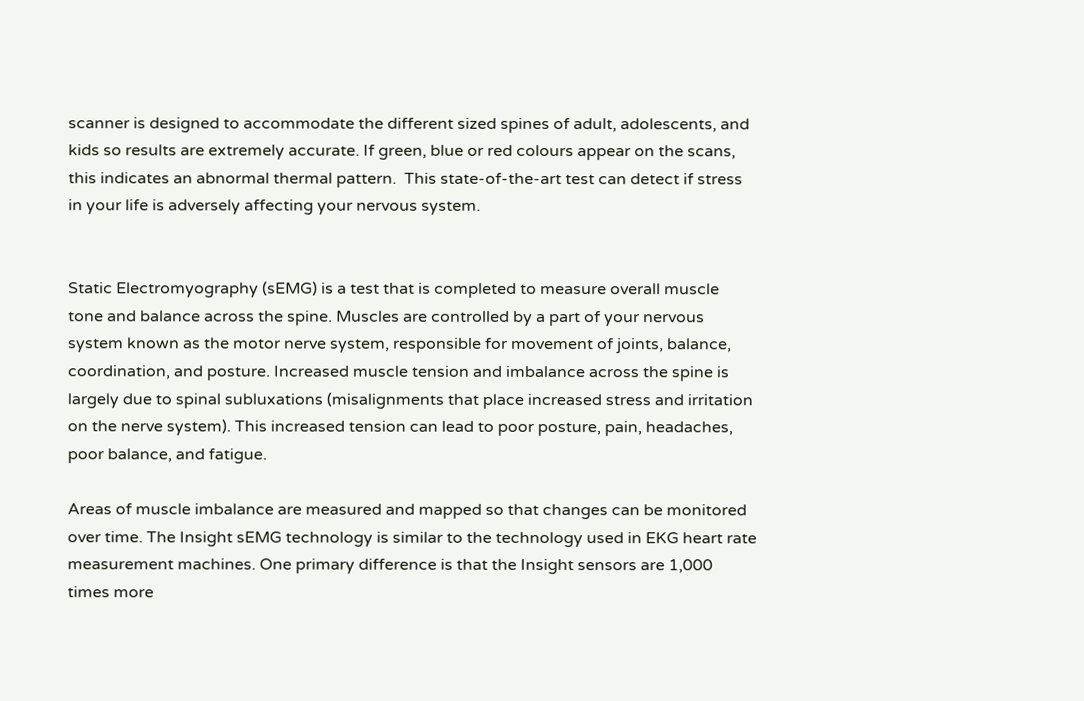scanner is designed to accommodate the different sized spines of adult, adolescents, and kids so results are extremely accurate. If green, blue or red colours appear on the scans, this indicates an abnormal thermal pattern.  This state-of-the-art test can detect if stress in your life is adversely affecting your nervous system.


Static Electromyography (sEMG) is a test that is completed to measure overall muscle tone and balance across the spine. Muscles are controlled by a part of your nervous system known as the motor nerve system, responsible for movement of joints, balance, coordination, and posture. Increased muscle tension and imbalance across the spine is largely due to spinal subluxations (misalignments that place increased stress and irritation on the nerve system). This increased tension can lead to poor posture, pain, headaches, poor balance, and fatigue.

Areas of muscle imbalance are measured and mapped so that changes can be monitored over time. The Insight sEMG technology is similar to the technology used in EKG heart rate measurement machines. One primary difference is that the Insight sensors are 1,000 times more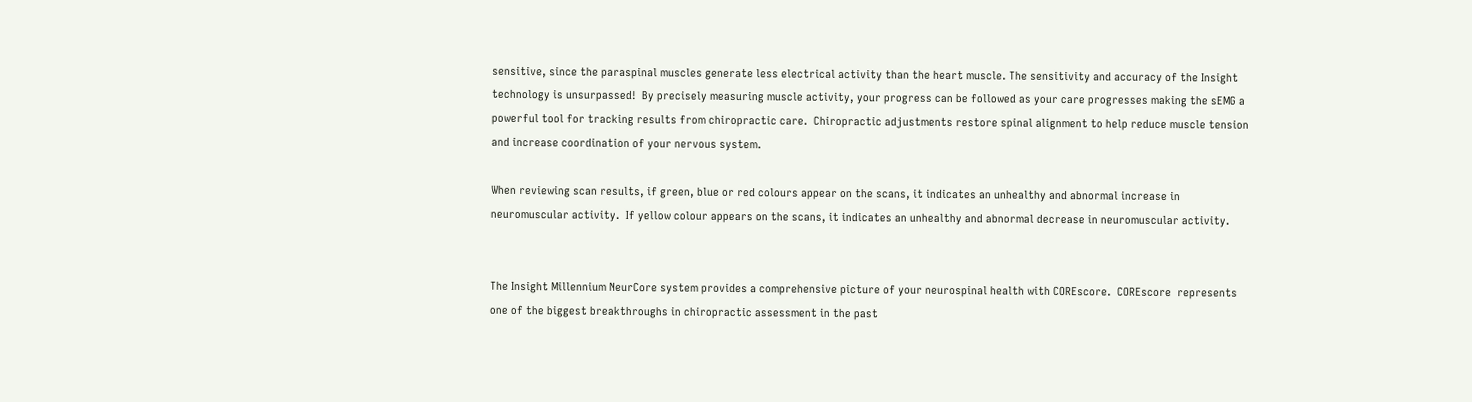sensitive, since the paraspinal muscles generate less electrical activity than the heart muscle. The sensitivity and accuracy of the Insight technology is unsurpassed!  By precisely measuring muscle activity, your progress can be followed as your care progresses making the sEMG a powerful tool for tracking results from chiropractic care.  Chiropractic adjustments restore spinal alignment to help reduce muscle tension and increase coordination of your nervous system.

When reviewing scan results, if green, blue or red colours appear on the scans, it indicates an unhealthy and abnormal increase in neuromuscular activity.  If yellow colour appears on the scans, it indicates an unhealthy and abnormal decrease in neuromuscular activity.


The Insight Millennium NeurCore system provides a comprehensive picture of your neurospinal health with COREscore.  COREscore  represents one of the biggest breakthroughs in chiropractic assessment in the past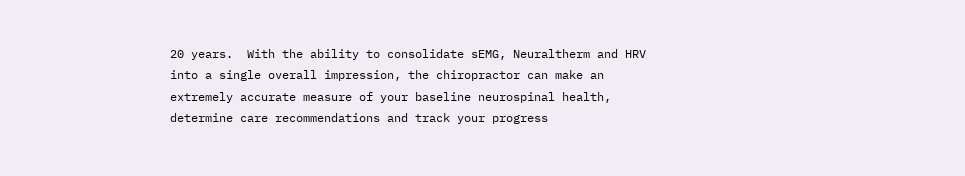20 years.  With the ability to consolidate sEMG, Neuraltherm and HRV into a single overall impression, the chiropractor can make an extremely accurate measure of your baseline neurospinal health, determine care recommendations and track your progress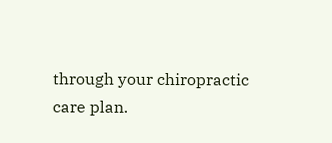through your chiropractic care plan.